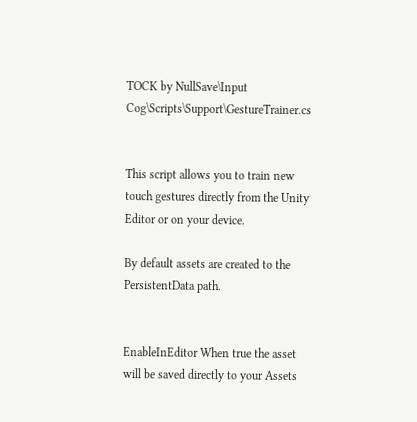TOCK by NullSave\Input Cog\Scripts\Support\GestureTrainer.cs


This script allows you to train new touch gestures directly from the Unity Editor or on your device.

By default assets are created to the PersistentData path.


EnableInEditor When true the asset will be saved directly to your Assets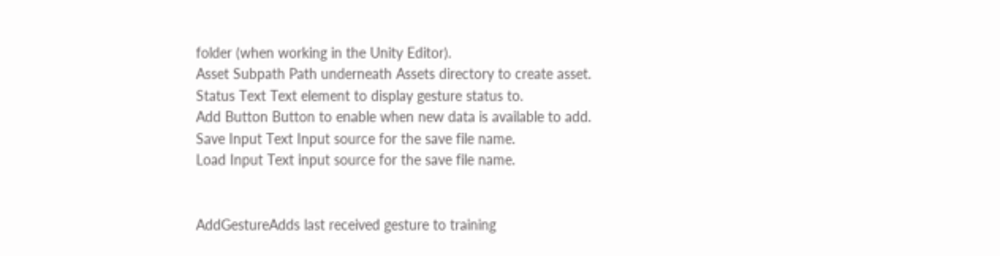folder (when working in the Unity Editor).
Asset Subpath Path underneath Assets directory to create asset.
Status Text Text element to display gesture status to.
Add Button Button to enable when new data is available to add.
Save Input Text Input source for the save file name.
Load Input Text input source for the save file name.


AddGestureAdds last received gesture to training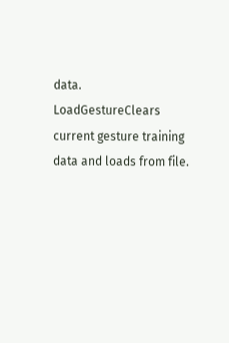data.
LoadGestureClears current gesture training data and loads from file.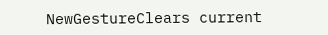NewGestureClears current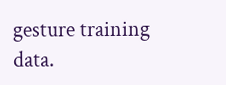gesture training data.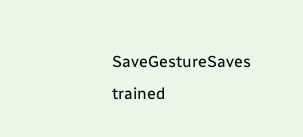SaveGestureSaves trained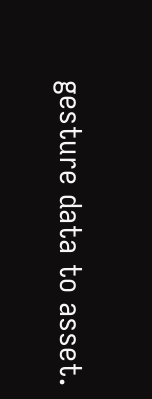gesture data to asset.